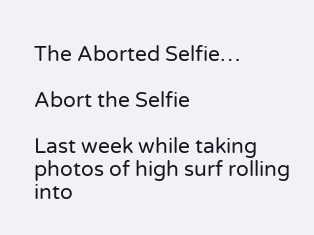The Aborted Selfie…

Abort the Selfie

Last week while taking photos of high surf rolling into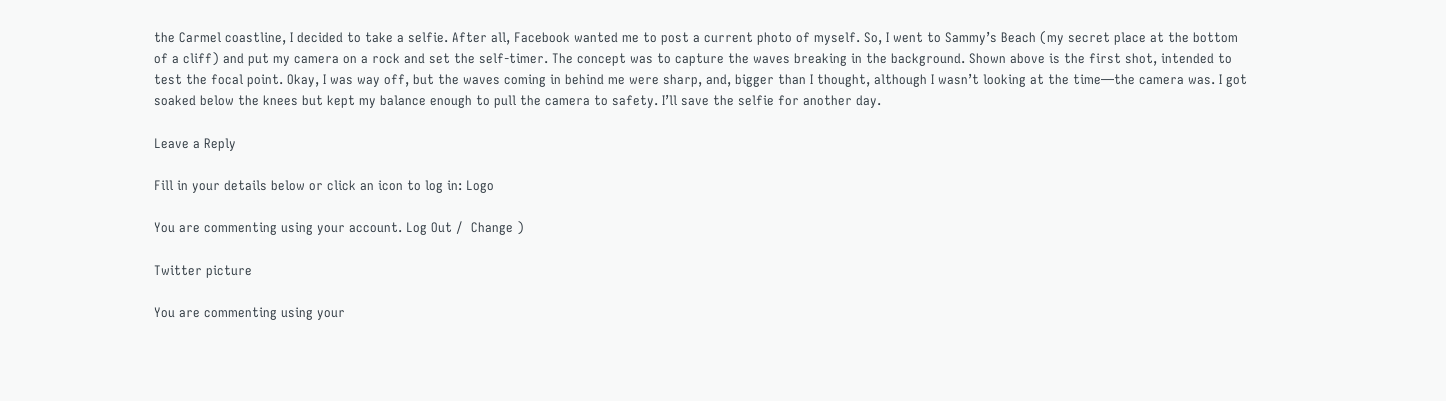the Carmel coastline, I decided to take a selfie. After all, Facebook wanted me to post a current photo of myself. So, I went to Sammy’s Beach (my secret place at the bottom of a cliff) and put my camera on a rock and set the self-timer. The concept was to capture the waves breaking in the background. Shown above is the first shot, intended to test the focal point. Okay, I was way off, but the waves coming in behind me were sharp, and, bigger than I thought, although I wasn’t looking at the time—the camera was. I got soaked below the knees but kept my balance enough to pull the camera to safety. I’ll save the selfie for another day.

Leave a Reply

Fill in your details below or click an icon to log in: Logo

You are commenting using your account. Log Out /  Change )

Twitter picture

You are commenting using your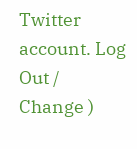Twitter account. Log Out /  Change )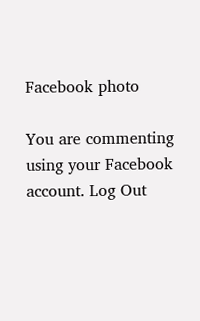Facebook photo

You are commenting using your Facebook account. Log Out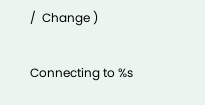/  Change )

Connecting to %s